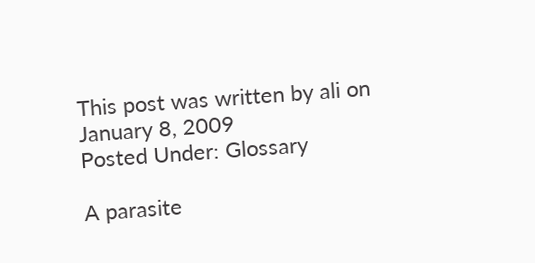This post was written by ali on January 8, 2009
Posted Under: Glossary

A parasite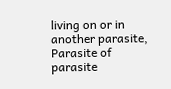living on or in another parasite, Parasite of parasite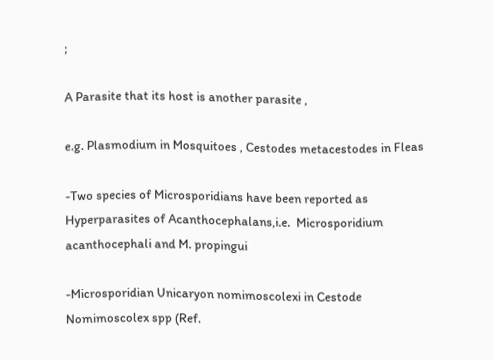;

A Parasite that its host is another parasite ,

e.g. Plasmodium in Mosquitoes , Cestodes metacestodes in Fleas

-Two species of Microsporidians have been reported as Hyperparasites of Acanthocephalans,i.e.  Microsporidium acanthocephali and M. propingui

-Microsporidian Unicaryon nomimoscolexi in Cestode Nomimoscolex spp (Ref.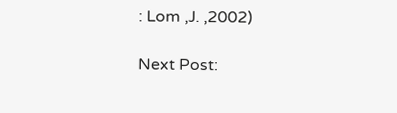: Lom ,J. ,2002)

Next Post: